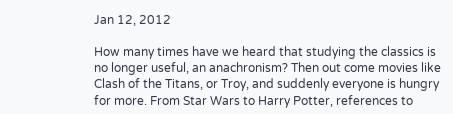Jan 12, 2012

How many times have we heard that studying the classics is no longer useful, an anachronism? Then out come movies like Clash of the Titans, or Troy, and suddenly everyone is hungry for more. From Star Wars to Harry Potter, references to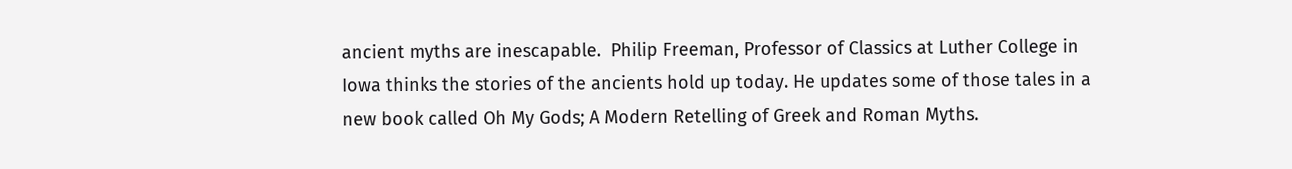ancient myths are inescapable.  Philip Freeman, Professor of Classics at Luther College in Iowa thinks the stories of the ancients hold up today. He updates some of those tales in a new book called Oh My Gods; A Modern Retelling of Greek and Roman Myths.